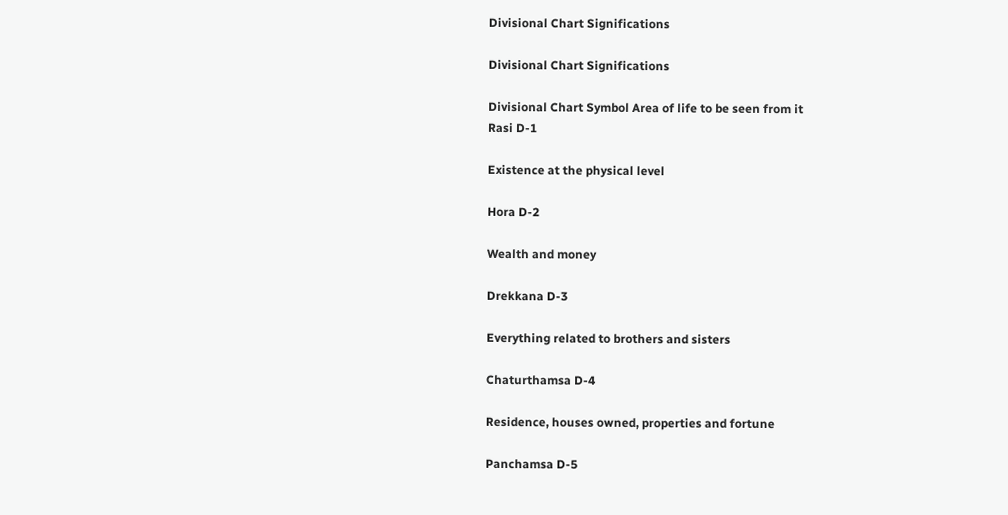Divisional Chart Significations

Divisional Chart Significations

Divisional Chart Symbol Area of life to be seen from it
Rasi D-1

Existence at the physical level

Hora D-2

Wealth and money

Drekkana D-3

Everything related to brothers and sisters

Chaturthamsa D-4

Residence, houses owned, properties and fortune

Panchamsa D-5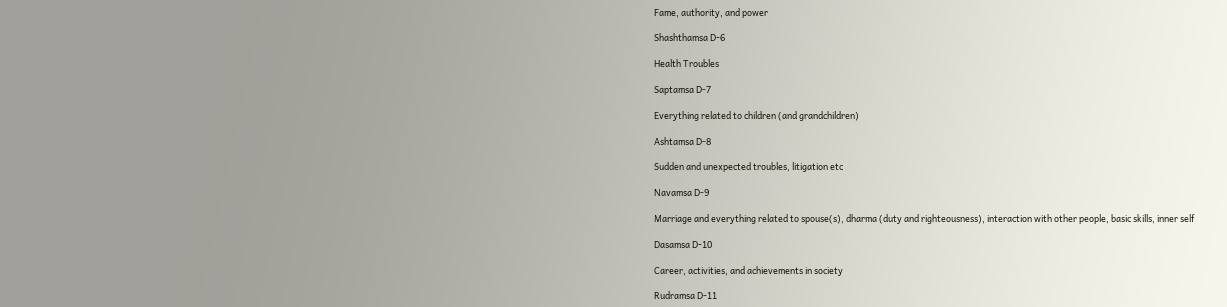Fame, authority, and power

Shashthamsa D-6

Health Troubles

Saptamsa D-7

Everything related to children (and grandchildren)

Ashtamsa D-8

Sudden and unexpected troubles, litigation etc

Navamsa D-9

Marriage and everything related to spouse(s), dharma (duty and righteousness), interaction with other people, basic skills, inner self

Dasamsa D-10

Career, activities, and achievements in society

Rudramsa D-11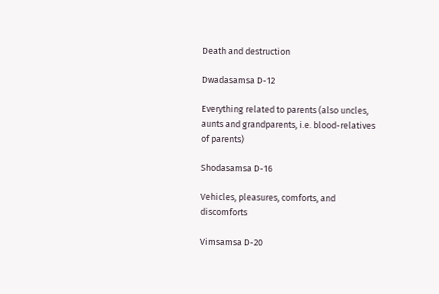Death and destruction

Dwadasamsa D-12

Everything related to parents (also uncles, aunts and grandparents, i.e. blood-relatives of parents)

Shodasamsa D-16

Vehicles, pleasures, comforts, and discomforts

Vimsamsa D-20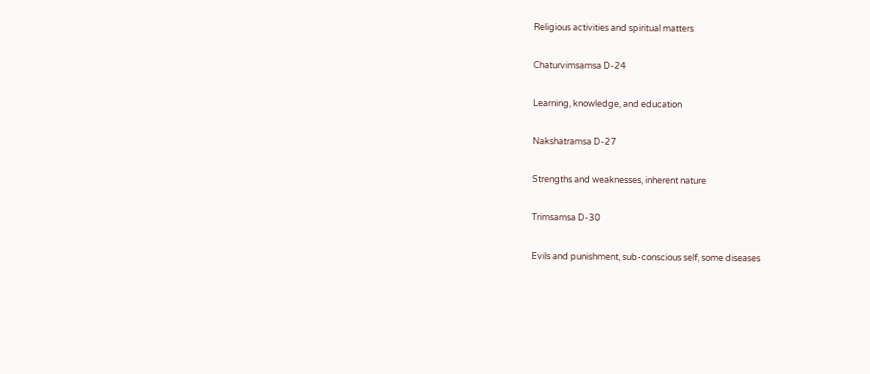Religious activities and spiritual matters

Chaturvimsamsa D-24

Learning, knowledge, and education

Nakshatramsa D-27

Strengths and weaknesses, inherent nature

Trimsamsa D-30

Evils and punishment, sub-conscious self, some diseases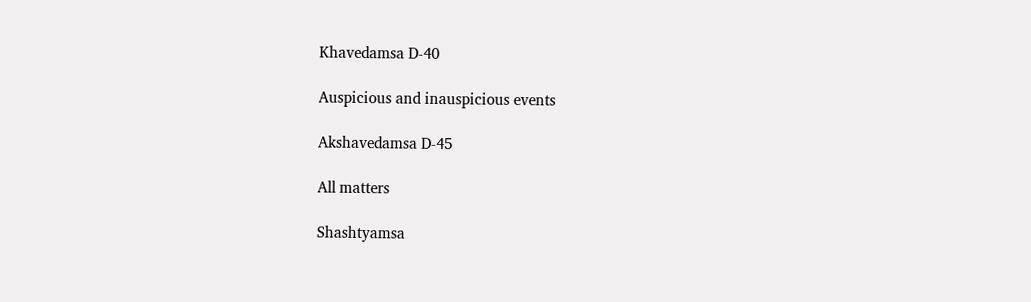Khavedamsa D-40

Auspicious and inauspicious events

Akshavedamsa D-45

All matters

Shashtyamsa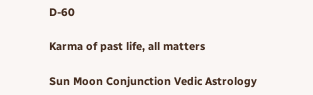D-60

Karma of past life, all matters

Sun Moon Conjunction Vedic Astrology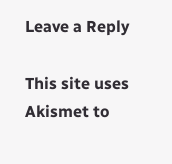Leave a Reply

This site uses Akismet to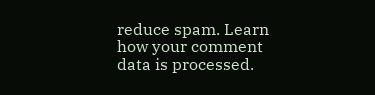reduce spam. Learn how your comment data is processed.